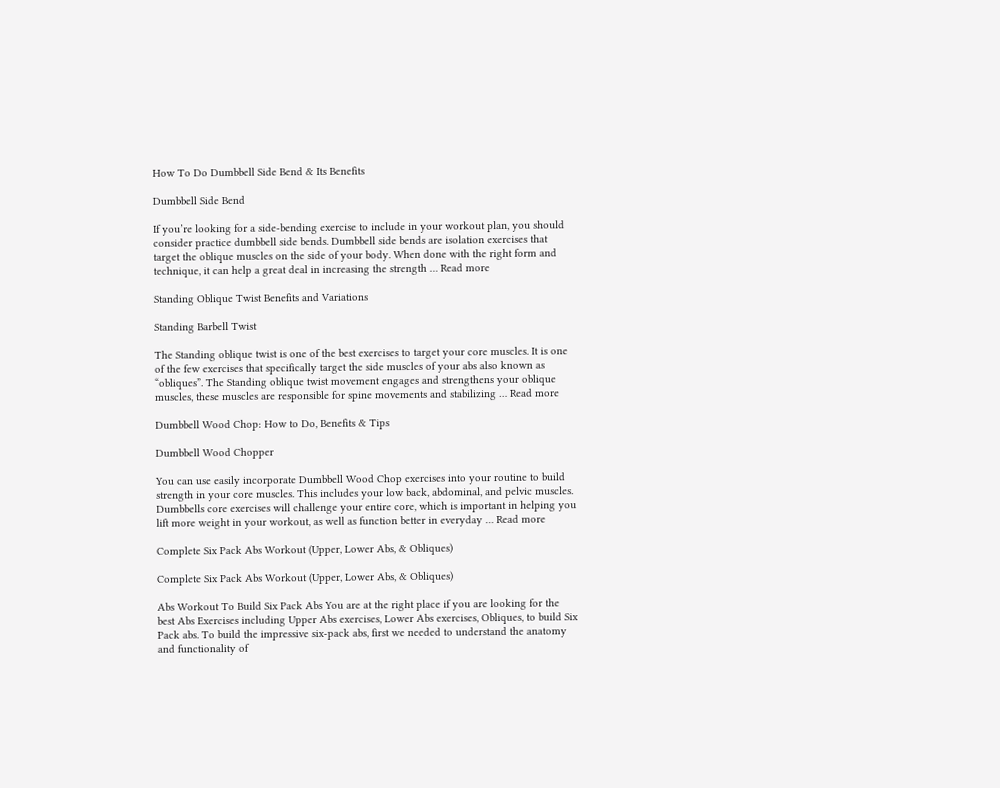How To Do Dumbbell Side Bend & Its Benefits

Dumbbell Side Bend

If you’re looking for a side-bending exercise to include in your workout plan, you should consider practice dumbbell side bends. Dumbbell side bends are isolation exercises that target the oblique muscles on the side of your body. When done with the right form and technique, it can help a great deal in increasing the strength … Read more

Standing Oblique Twist Benefits and Variations

Standing Barbell Twist

The Standing oblique twist is one of the best exercises to target your core muscles. It is one of the few exercises that specifically target the side muscles of your abs also known as “obliques”. The Standing oblique twist movement engages and strengthens your oblique muscles, these muscles are responsible for spine movements and stabilizing … Read more

Dumbbell Wood Chop: How to Do, Benefits & Tips

Dumbbell Wood Chopper

You can use easily incorporate Dumbbell Wood Chop exercises into your routine to build strength in your core muscles. This includes your low back, abdominal, and pelvic muscles. Dumbbells core exercises will challenge your entire core, which is important in helping you lift more weight in your workout, as well as function better in everyday … Read more

Complete Six Pack Abs Workout (Upper, Lower Abs, & Obliques)

Complete Six Pack Abs Workout (Upper, Lower Abs, & Obliques)

Abs Workout To Build Six Pack Abs You are at the right place if you are looking for the best Abs Exercises including Upper Abs exercises, Lower Abs exercises, Obliques, to build Six Pack abs. To build the impressive six-pack abs, first we needed to understand the anatomy and functionality of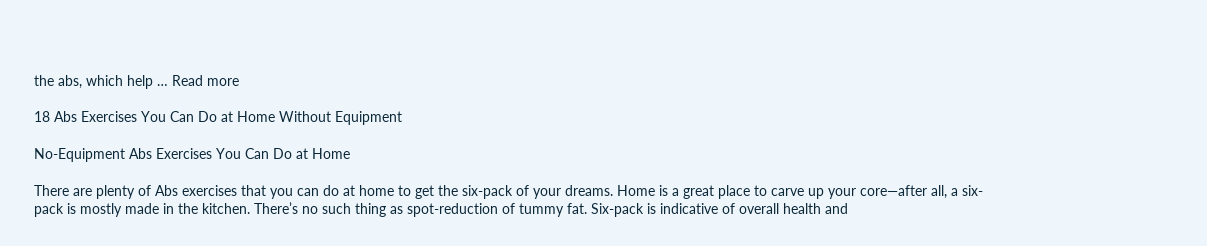the abs, which help … Read more

18 Abs Exercises You Can Do at Home Without Equipment

No-Equipment Abs Exercises You Can Do at Home

There are plenty of Abs exercises that you can do at home to get the six-pack of your dreams. Home is a great place to carve up your core—after all, a six-pack is mostly made in the kitchen. There’s no such thing as spot-reduction of tummy fat. Six-pack is indicative of overall health and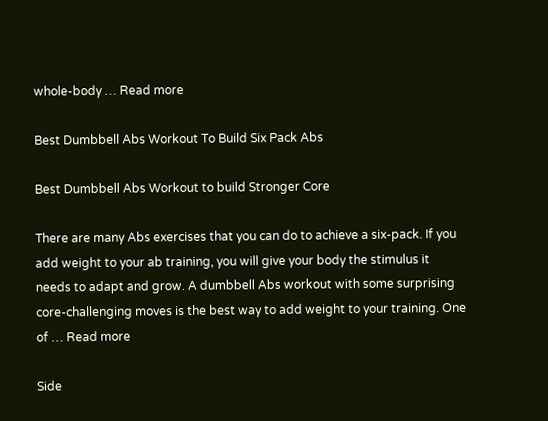whole-body … Read more

Best Dumbbell Abs Workout To Build Six Pack Abs

Best Dumbbell Abs Workout to build Stronger Core

There are many Abs exercises that you can do to achieve a six-pack. If you add weight to your ab training, you will give your body the stimulus it needs to adapt and grow. A dumbbell Abs workout with some surprising core-challenging moves is the best way to add weight to your training. One of … Read more

Side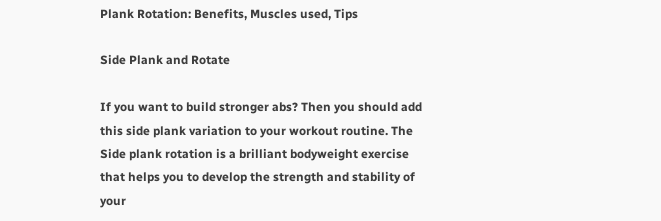Plank Rotation: Benefits, Muscles used, Tips

Side Plank and Rotate

If you want to build stronger abs? Then you should add this side plank variation to your workout routine. The Side plank rotation is a brilliant bodyweight exercise that helps you to develop the strength and stability of your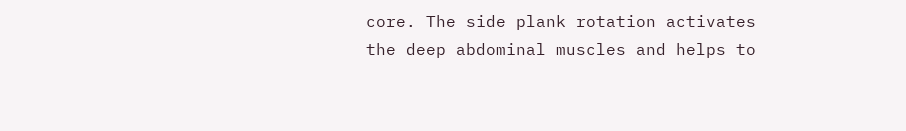core. The side plank rotation activates the deep abdominal muscles and helps to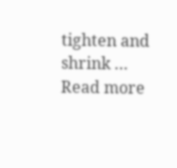tighten and shrink … Read more